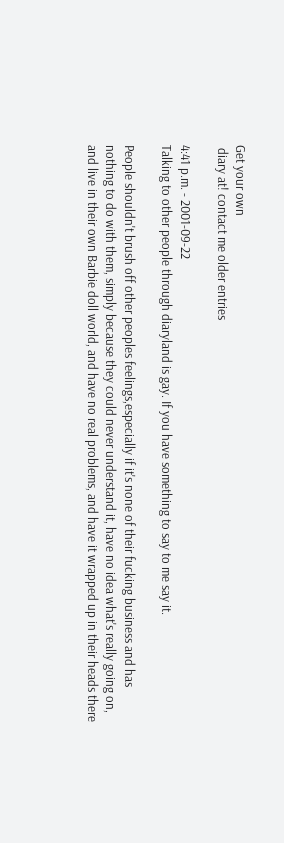Get your own
 diary at! contact me older entries

4:41 p.m. - 2001-09-22
Talking to other people through diaryland is gay. If you have something to say to me say it.

People shouldn't brush off other peoples feelings,especially if it's none of their fucking business and has nothing to do with them, simply because they could never understand it, have no idea what's really going on, and live in their own Barbie doll world, and have no real problems, and have it wrapped up in their heads there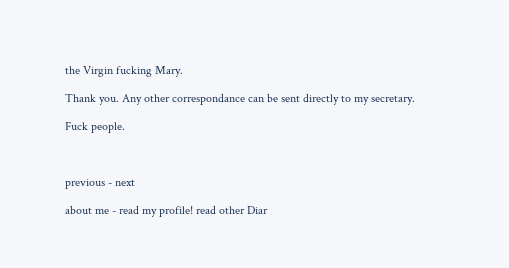the Virgin fucking Mary.

Thank you. Any other correspondance can be sent directly to my secretary.

Fuck people.



previous - next

about me - read my profile! read other Diar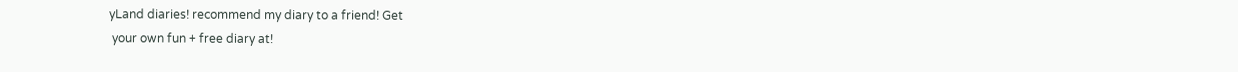yLand diaries! recommend my diary to a friend! Get
 your own fun + free diary at!